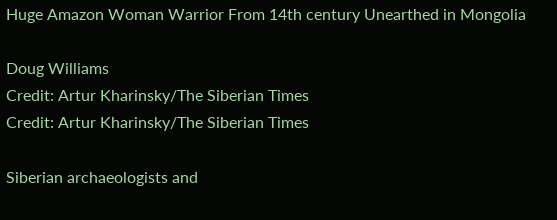Huge Amazon Woman Warrior From 14th century Unearthed in Mongolia

Doug Williams
Credit: Artur Kharinsky/The Siberian Times
Credit: Artur Kharinsky/The Siberian Times

Siberian archaeologists and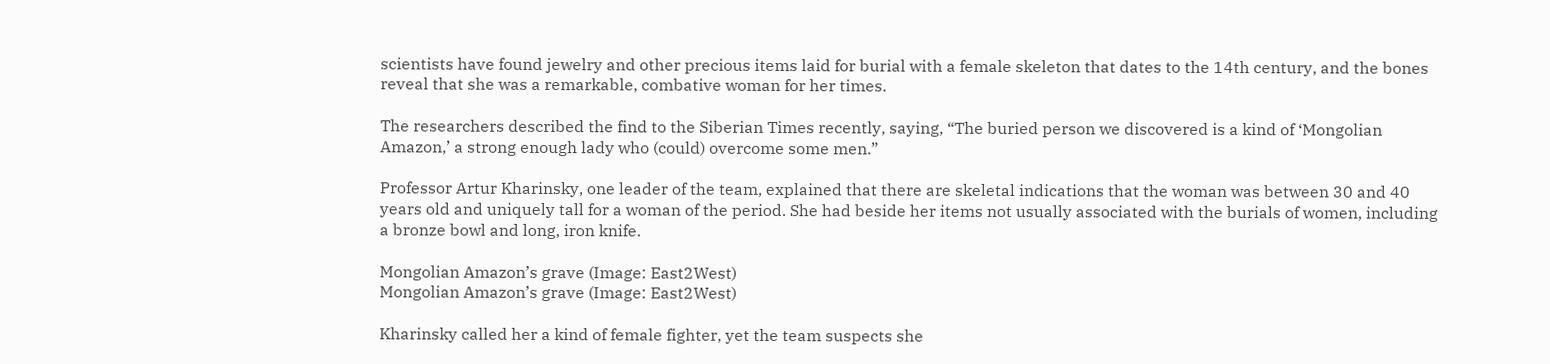scientists have found jewelry and other precious items laid for burial with a female skeleton that dates to the 14th century, and the bones reveal that she was a remarkable, combative woman for her times.

The researchers described the find to the Siberian Times recently, saying, “The buried person we discovered is a kind of ‘Mongolian Amazon,’ a strong enough lady who (could) overcome some men.”

Professor Artur Kharinsky, one leader of the team, explained that there are skeletal indications that the woman was between 30 and 40 years old and uniquely tall for a woman of the period. She had beside her items not usually associated with the burials of women, including a bronze bowl and long, iron knife.

Mongolian Amazon’s grave (Image: East2West)
Mongolian Amazon’s grave (Image: East2West)

Kharinsky called her a kind of female fighter, yet the team suspects she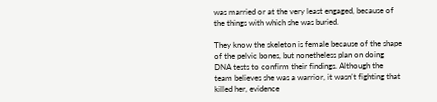was married or at the very least engaged, because of the things with which she was buried.

They know the skeleton is female because of the shape of the pelvic bones, but nonetheless plan on doing DNA tests to confirm their findings. Although the team believes she was a warrior, it wasn’t fighting that killed her, evidence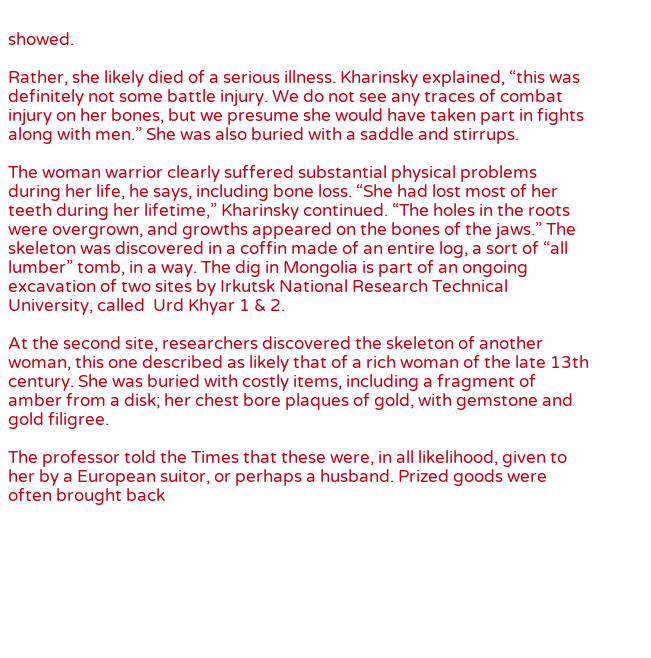showed.

Rather, she likely died of a serious illness. Kharinsky explained, “this was definitely not some battle injury. We do not see any traces of combat injury on her bones, but we presume she would have taken part in fights along with men.” She was also buried with a saddle and stirrups.

The woman warrior clearly suffered substantial physical problems during her life, he says, including bone loss. “She had lost most of her teeth during her lifetime,” Kharinsky continued. “The holes in the roots were overgrown, and growths appeared on the bones of the jaws.” The skeleton was discovered in a coffin made of an entire log, a sort of “all lumber” tomb, in a way. The dig in Mongolia is part of an ongoing excavation of two sites by Irkutsk National Research Technical University, called  Urd Khyar 1 & 2.

At the second site, researchers discovered the skeleton of another woman, this one described as likely that of a rich woman of the late 13th century. She was buried with costly items, including a fragment of amber from a disk; her chest bore plaques of gold, with gemstone and gold filigree.

The professor told the Times that these were, in all likelihood, given to her by a European suitor, or perhaps a husband. Prized goods were often brought back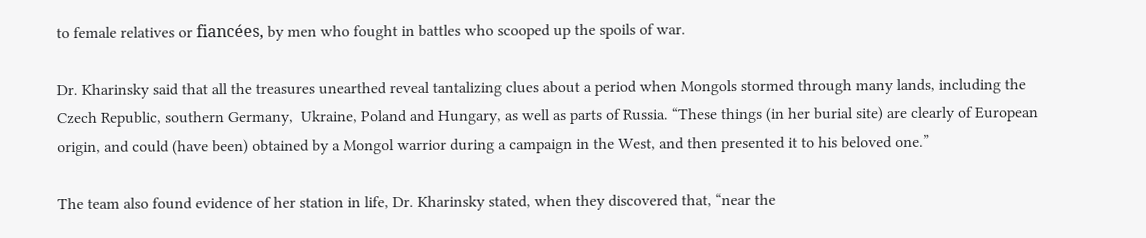to female relatives or fiancées, by men who fought in battles who scooped up the spoils of war.

Dr. Kharinsky said that all the treasures unearthed reveal tantalizing clues about a period when Mongols stormed through many lands, including the Czech Republic, southern Germany,  Ukraine, Poland and Hungary, as well as parts of Russia. “These things (in her burial site) are clearly of European origin, and could (have been) obtained by a Mongol warrior during a campaign in the West, and then presented it to his beloved one.”

The team also found evidence of her station in life, Dr. Kharinsky stated, when they discovered that, “near the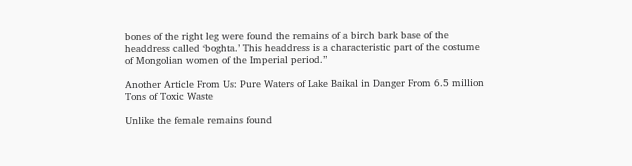bones of the right leg were found the remains of a birch bark base of the headdress called ‘boghta.’ This headdress is a characteristic part of the costume of Mongolian women of the Imperial period.”

Another Article From Us: Pure Waters of Lake Baikal in Danger From 6.5 million Tons of Toxic Waste

Unlike the female remains found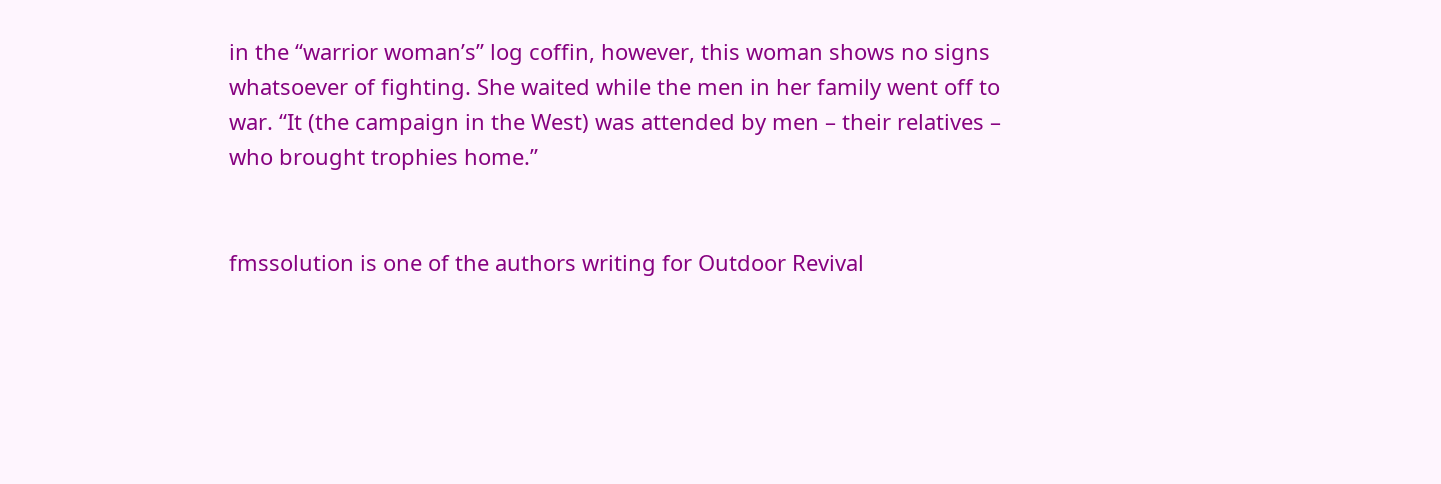in the “warrior woman’s” log coffin, however, this woman shows no signs whatsoever of fighting. She waited while the men in her family went off to war. “It (the campaign in the West) was attended by men – their relatives – who brought trophies home.”


fmssolution is one of the authors writing for Outdoor Revival